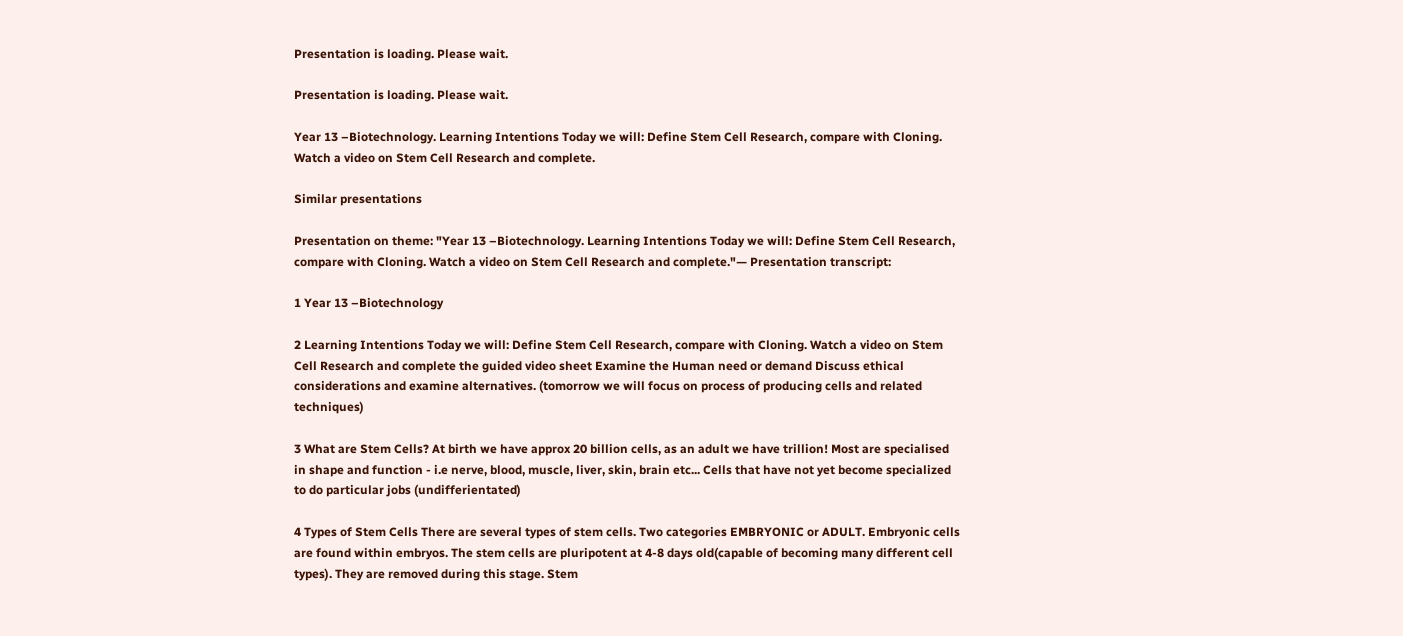Presentation is loading. Please wait.

Presentation is loading. Please wait.

Year 13 –Biotechnology. Learning Intentions Today we will: Define Stem Cell Research, compare with Cloning. Watch a video on Stem Cell Research and complete.

Similar presentations

Presentation on theme: "Year 13 –Biotechnology. Learning Intentions Today we will: Define Stem Cell Research, compare with Cloning. Watch a video on Stem Cell Research and complete."— Presentation transcript:

1 Year 13 –Biotechnology

2 Learning Intentions Today we will: Define Stem Cell Research, compare with Cloning. Watch a video on Stem Cell Research and complete the guided video sheet Examine the Human need or demand Discuss ethical considerations and examine alternatives. (tomorrow we will focus on process of producing cells and related techniques)

3 What are Stem Cells? At birth we have approx 20 billion cells, as an adult we have trillion! Most are specialised in shape and function - i.e nerve, blood, muscle, liver, skin, brain etc... Cells that have not yet become specialized to do particular jobs (undifferientated)

4 Types of Stem Cells There are several types of stem cells. Two categories EMBRYONIC or ADULT. Embryonic cells are found within embryos. The stem cells are pluripotent at 4-8 days old(capable of becoming many different cell types). They are removed during this stage. Stem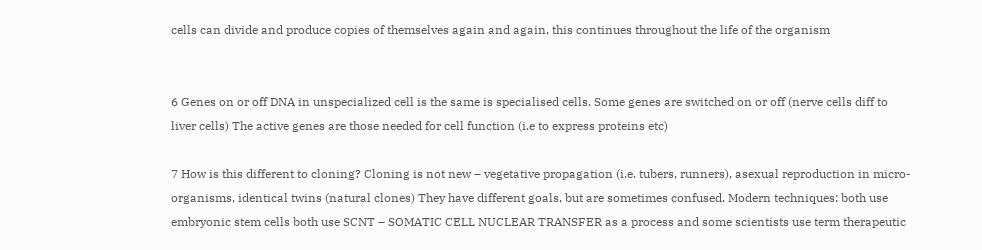cells can divide and produce copies of themselves again and again, this continues throughout the life of the organism


6 Genes on or off DNA in unspecialized cell is the same is specialised cells. Some genes are switched on or off (nerve cells diff to liver cells) The active genes are those needed for cell function (i.e to express proteins etc)

7 How is this different to cloning? Cloning is not new – vegetative propagation (i.e. tubers, runners), asexual reproduction in micro-organisms, identical twins (natural clones) They have different goals, but are sometimes confused. Modern techniques: both use embryonic stem cells both use SCNT – SOMATIC CELL NUCLEAR TRANSFER as a process and some scientists use term therapeutic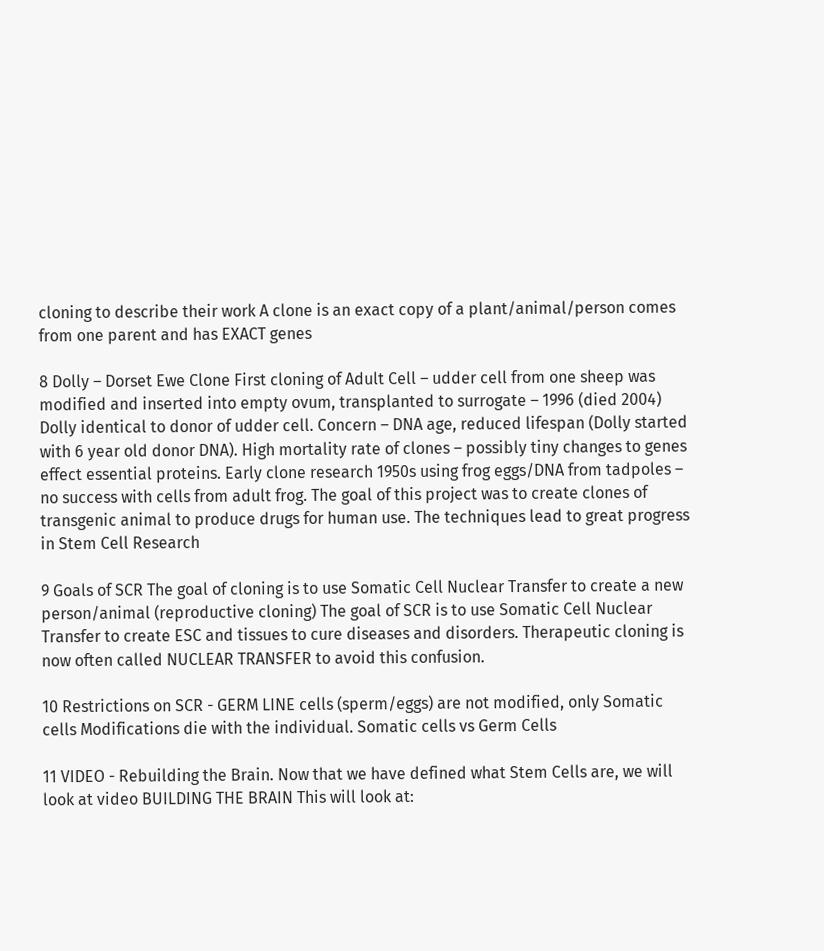cloning to describe their work A clone is an exact copy of a plant/animal/person comes from one parent and has EXACT genes

8 Dolly – Dorset Ewe Clone First cloning of Adult Cell – udder cell from one sheep was modified and inserted into empty ovum, transplanted to surrogate – 1996 (died 2004) Dolly identical to donor of udder cell. Concern – DNA age, reduced lifespan (Dolly started with 6 year old donor DNA). High mortality rate of clones – possibly tiny changes to genes effect essential proteins. Early clone research 1950s using frog eggs/DNA from tadpoles – no success with cells from adult frog. The goal of this project was to create clones of transgenic animal to produce drugs for human use. The techniques lead to great progress in Stem Cell Research

9 Goals of SCR The goal of cloning is to use Somatic Cell Nuclear Transfer to create a new person/animal (reproductive cloning) The goal of SCR is to use Somatic Cell Nuclear Transfer to create ESC and tissues to cure diseases and disorders. Therapeutic cloning is now often called NUCLEAR TRANSFER to avoid this confusion.

10 Restrictions on SCR - GERM LINE cells (sperm/eggs) are not modified, only Somatic cells Modifications die with the individual. Somatic cells vs Germ Cells

11 VIDEO - Rebuilding the Brain. Now that we have defined what Stem Cells are, we will look at video BUILDING THE BRAIN This will look at: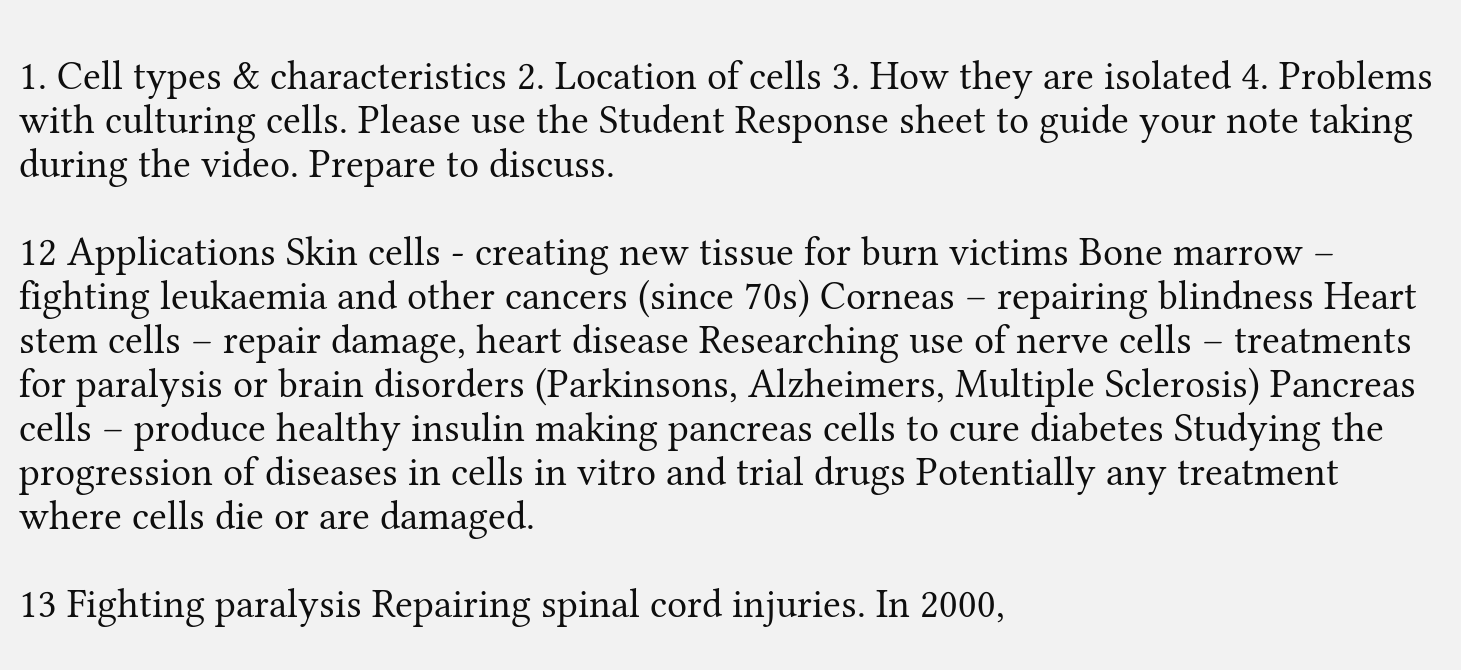1. Cell types & characteristics 2. Location of cells 3. How they are isolated 4. Problems with culturing cells. Please use the Student Response sheet to guide your note taking during the video. Prepare to discuss.

12 Applications Skin cells - creating new tissue for burn victims Bone marrow – fighting leukaemia and other cancers (since 70s) Corneas – repairing blindness Heart stem cells – repair damage, heart disease Researching use of nerve cells – treatments for paralysis or brain disorders (Parkinsons, Alzheimers, Multiple Sclerosis) Pancreas cells – produce healthy insulin making pancreas cells to cure diabetes Studying the progression of diseases in cells in vitro and trial drugs Potentially any treatment where cells die or are damaged.

13 Fighting paralysis Repairing spinal cord injuries. In 2000,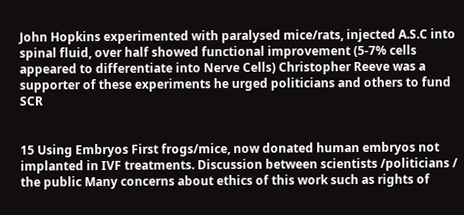John Hopkins experimented with paralysed mice/rats, injected A.S.C into spinal fluid, over half showed functional improvement (5-7% cells appeared to differentiate into Nerve Cells) Christopher Reeve was a supporter of these experiments he urged politicians and others to fund SCR


15 Using Embryos First frogs/mice, now donated human embryos not implanted in IVF treatments. Discussion between scientists /politicians / the public Many concerns about ethics of this work such as rights of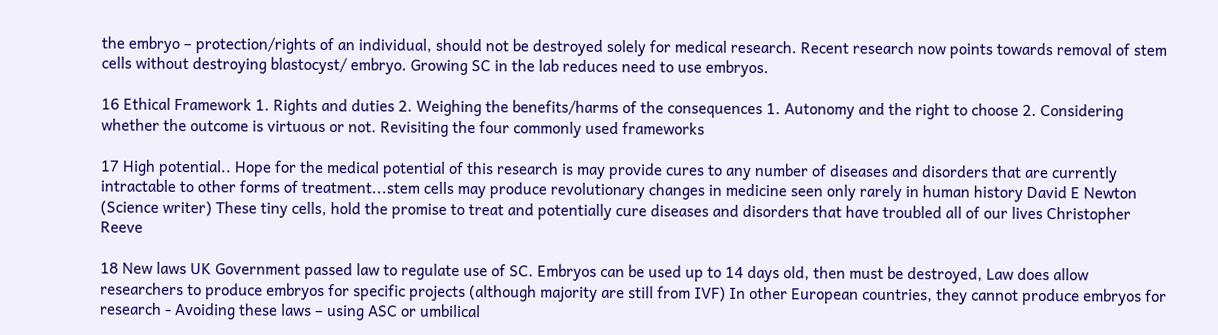the embryo – protection/rights of an individual, should not be destroyed solely for medical research. Recent research now points towards removal of stem cells without destroying blastocyst/ embryo. Growing SC in the lab reduces need to use embryos.

16 Ethical Framework 1. Rights and duties 2. Weighing the benefits/harms of the consequences 1. Autonomy and the right to choose 2. Considering whether the outcome is virtuous or not. Revisiting the four commonly used frameworks

17 High potential.. Hope for the medical potential of this research is may provide cures to any number of diseases and disorders that are currently intractable to other forms of treatment...stem cells may produce revolutionary changes in medicine seen only rarely in human history David E Newton (Science writer) These tiny cells, hold the promise to treat and potentially cure diseases and disorders that have troubled all of our lives Christopher Reeve

18 New laws UK Government passed law to regulate use of SC. Embryos can be used up to 14 days old, then must be destroyed, Law does allow researchers to produce embryos for specific projects (although majority are still from IVF) In other European countries, they cannot produce embryos for research - Avoiding these laws – using ASC or umbilical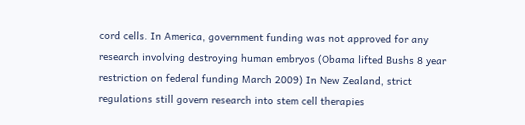cord cells. In America, government funding was not approved for any research involving destroying human embryos (Obama lifted Bushs 8 year restriction on federal funding March 2009) In New Zealand, strict regulations still govern research into stem cell therapies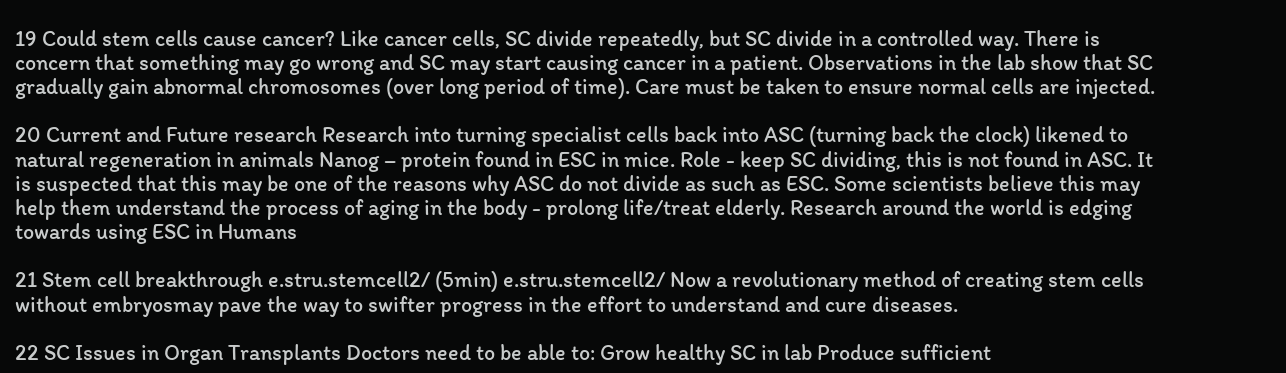19 Could stem cells cause cancer? Like cancer cells, SC divide repeatedly, but SC divide in a controlled way. There is concern that something may go wrong and SC may start causing cancer in a patient. Observations in the lab show that SC gradually gain abnormal chromosomes (over long period of time). Care must be taken to ensure normal cells are injected.

20 Current and Future research Research into turning specialist cells back into ASC (turning back the clock) likened to natural regeneration in animals Nanog – protein found in ESC in mice. Role - keep SC dividing, this is not found in ASC. It is suspected that this may be one of the reasons why ASC do not divide as such as ESC. Some scientists believe this may help them understand the process of aging in the body - prolong life/treat elderly. Research around the world is edging towards using ESC in Humans

21 Stem cell breakthrough e.stru.stemcell2/ (5min) e.stru.stemcell2/ Now a revolutionary method of creating stem cells without embryosmay pave the way to swifter progress in the effort to understand and cure diseases.

22 SC Issues in Organ Transplants Doctors need to be able to: Grow healthy SC in lab Produce sufficient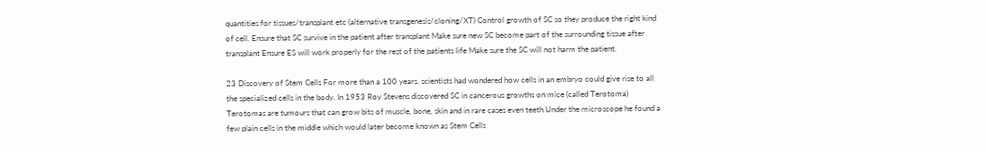quantities for tissues/transplant etc (alternative transgenesis/cloning/XT) Control growth of SC so they produce the right kind of cell. Ensure that SC survive in the patient after transplant Make sure new SC become part of the surrounding tissue after transplant Ensure ES will work properly for the rest of the patients life Make sure the SC will not harm the patient.

23 Discovery of Stem Cells For more than a 100 years, scientists had wondered how cells in an embryo could give rise to all the specialized cells in the body. In 1953 Roy Stevens discovered SC in cancerous growths on mice (called Terotoma) Terotomas are tumours that can grow bits of muscle, bone, skin and in rare cases even teeth Under the microscope he found a few plain cells in the middle which would later become known as Stem Cells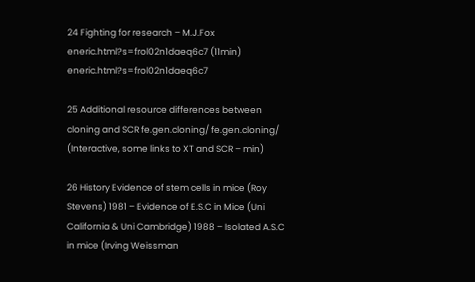24 Fighting for research – M.J.Fox eneric.html?s=frol02n1daeq6c7 (11min) eneric.html?s=frol02n1daeq6c7

25 Additional resource differences between cloning and SCR fe.gen.cloning/ fe.gen.cloning/ (Interactive, some links to XT and SCR – min)

26 History Evidence of stem cells in mice (Roy Stevens) 1981 – Evidence of E.S.C in Mice (Uni California & Uni Cambridge) 1988 – Isolated A.S.C in mice (Irving Weissman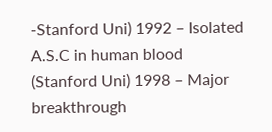-Stanford Uni) 1992 – Isolated A.S.C in human blood (Stanford Uni) 1998 – Major breakthrough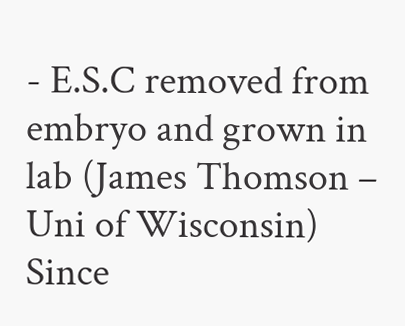- E.S.C removed from embryo and grown in lab (James Thomson – Uni of Wisconsin) Since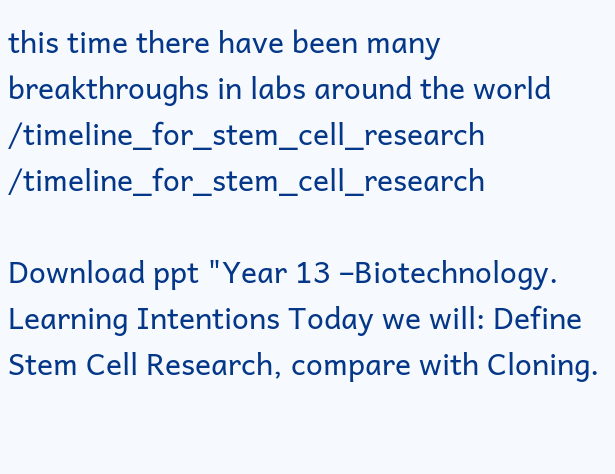this time there have been many breakthroughs in labs around the world /timeline_for_stem_cell_research /timeline_for_stem_cell_research

Download ppt "Year 13 –Biotechnology. Learning Intentions Today we will: Define Stem Cell Research, compare with Cloning.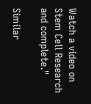Watch a video on Stem Cell Research and complete."

Similar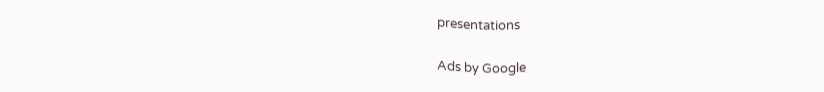presentations

Ads by Google